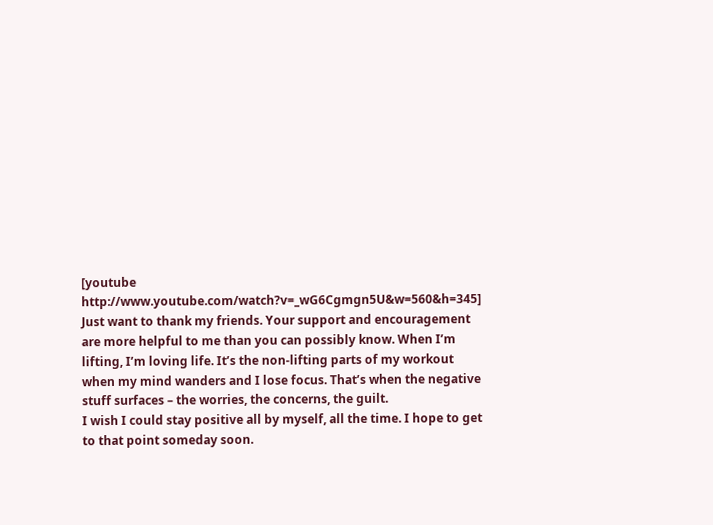[youtube http://www.youtube.com/watch?v=_wG6Cgmgn5U&w=560&h=345]
Just want to thank my friends. Your support and encouragement are more helpful to me than you can possibly know. When I’m lifting, I’m loving life. It’s the non-lifting parts of my workout when my mind wanders and I lose focus. That’s when the negative stuff surfaces – the worries, the concerns, the guilt.
I wish I could stay positive all by myself, all the time. I hope to get to that point someday soon.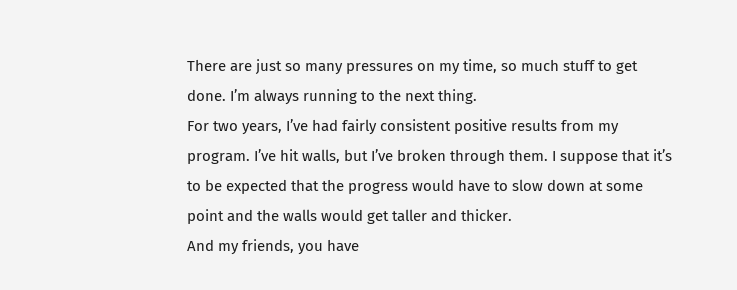There are just so many pressures on my time, so much stuff to get done. I’m always running to the next thing.
For two years, I’ve had fairly consistent positive results from my program. I’ve hit walls, but I’ve broken through them. I suppose that it’s to be expected that the progress would have to slow down at some point and the walls would get taller and thicker.
And my friends, you have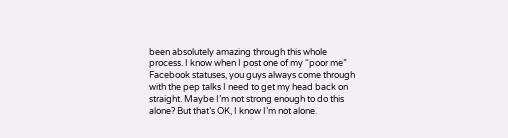been absolutely amazing through this whole process. I know when I post one of my “poor me” Facebook statuses, you guys always come through with the pep talks I need to get my head back on straight. Maybe I’m not strong enough to do this alone? But that’s OK, I know I’m not alone.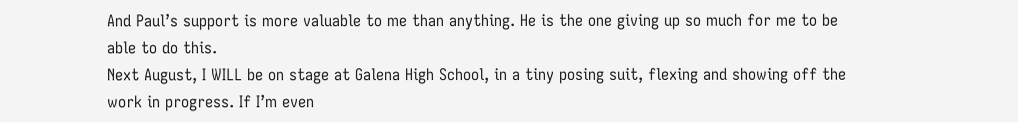And Paul’s support is more valuable to me than anything. He is the one giving up so much for me to be able to do this.
Next August, I WILL be on stage at Galena High School, in a tiny posing suit, flexing and showing off the work in progress. If I’m even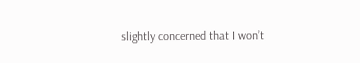slightly concerned that I won’t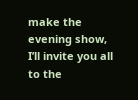make the evening show, I’ll invite you all to the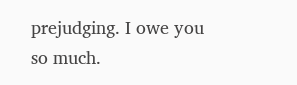prejudging. I owe you so much.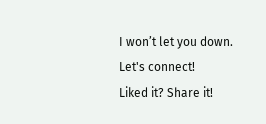I won’t let you down.
Let's connect!
Liked it? Share it!